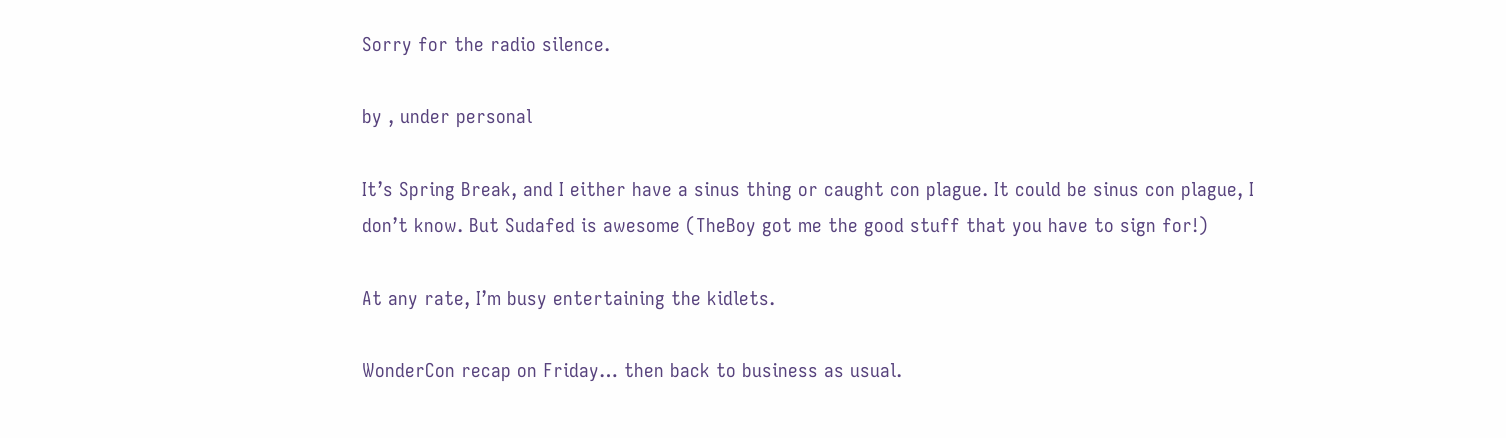Sorry for the radio silence.

by , under personal

It’s Spring Break, and I either have a sinus thing or caught con plague. It could be sinus con plague, I don’t know. But Sudafed is awesome (TheBoy got me the good stuff that you have to sign for!)

At any rate, I’m busy entertaining the kidlets.

WonderCon recap on Friday… then back to business as usual.